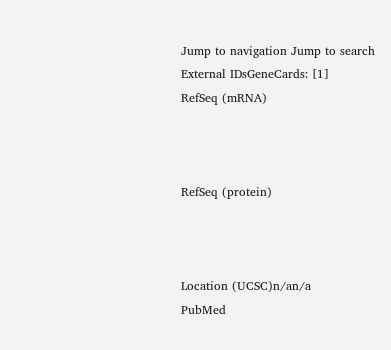Jump to navigation Jump to search
External IDsGeneCards: [1]
RefSeq (mRNA)



RefSeq (protein)



Location (UCSC)n/an/a
PubMed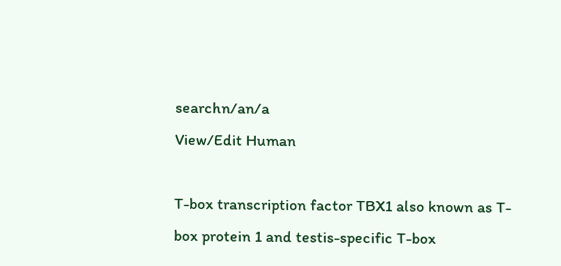searchn/an/a
View/Edit Human

T-box transcription factor TBX1 also known as T-box protein 1 and testis-specific T-box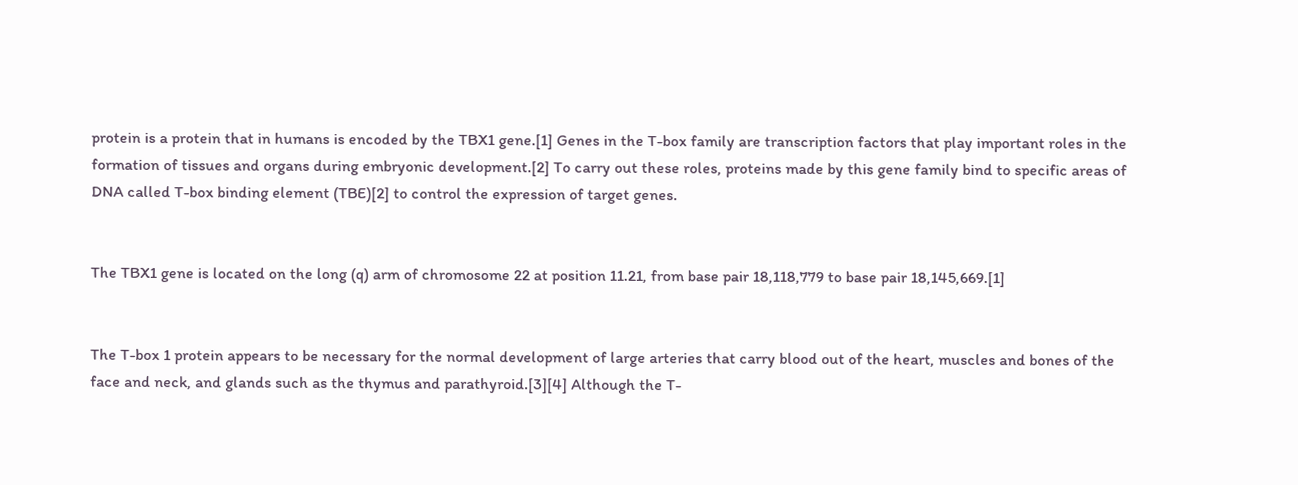protein is a protein that in humans is encoded by the TBX1 gene.[1] Genes in the T-box family are transcription factors that play important roles in the formation of tissues and organs during embryonic development.[2] To carry out these roles, proteins made by this gene family bind to specific areas of DNA called T-box binding element (TBE)[2] to control the expression of target genes.


The TBX1 gene is located on the long (q) arm of chromosome 22 at position 11.21, from base pair 18,118,779 to base pair 18,145,669.[1]


The T-box 1 protein appears to be necessary for the normal development of large arteries that carry blood out of the heart, muscles and bones of the face and neck, and glands such as the thymus and parathyroid.[3][4] Although the T-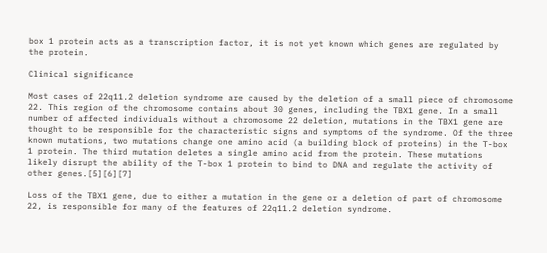box 1 protein acts as a transcription factor, it is not yet known which genes are regulated by the protein.

Clinical significance

Most cases of 22q11.2 deletion syndrome are caused by the deletion of a small piece of chromosome 22. This region of the chromosome contains about 30 genes, including the TBX1 gene. In a small number of affected individuals without a chromosome 22 deletion, mutations in the TBX1 gene are thought to be responsible for the characteristic signs and symptoms of the syndrome. Of the three known mutations, two mutations change one amino acid (a building block of proteins) in the T-box 1 protein. The third mutation deletes a single amino acid from the protein. These mutations likely disrupt the ability of the T-box 1 protein to bind to DNA and regulate the activity of other genes.[5][6][7]

Loss of the TBX1 gene, due to either a mutation in the gene or a deletion of part of chromosome 22, is responsible for many of the features of 22q11.2 deletion syndrome.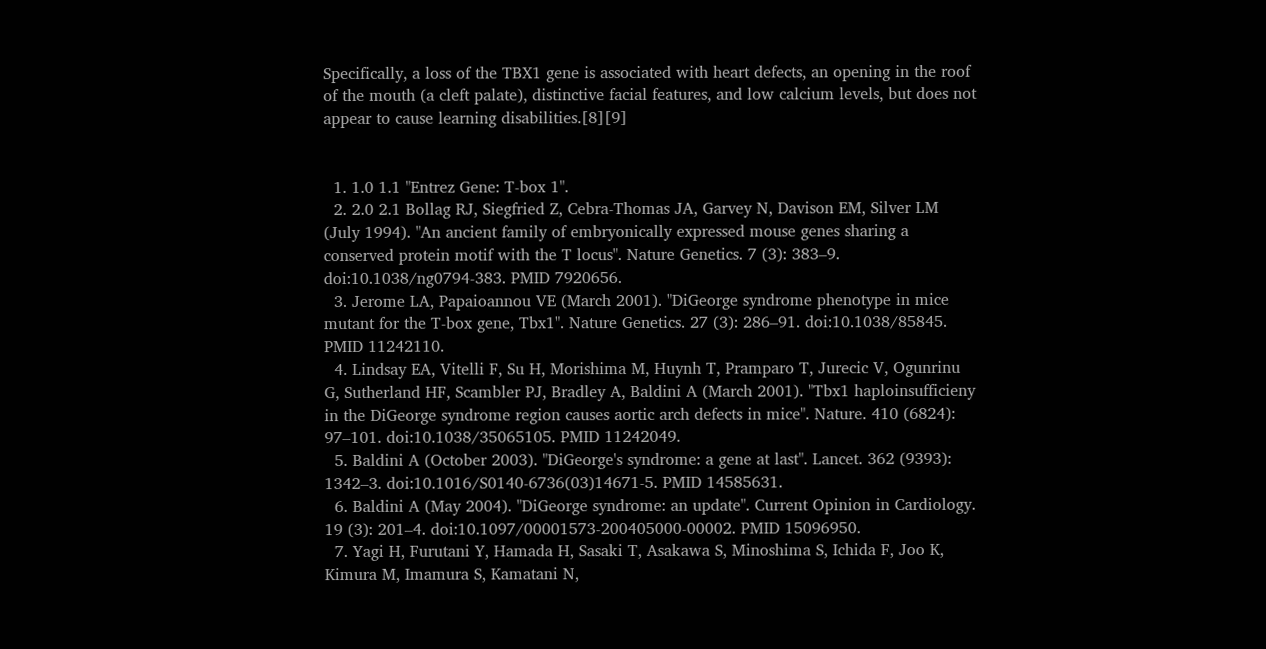Specifically, a loss of the TBX1 gene is associated with heart defects, an opening in the roof of the mouth (a cleft palate), distinctive facial features, and low calcium levels, but does not appear to cause learning disabilities.[8][9]


  1. 1.0 1.1 "Entrez Gene: T-box 1".
  2. 2.0 2.1 Bollag RJ, Siegfried Z, Cebra-Thomas JA, Garvey N, Davison EM, Silver LM (July 1994). "An ancient family of embryonically expressed mouse genes sharing a conserved protein motif with the T locus". Nature Genetics. 7 (3): 383–9. doi:10.1038/ng0794-383. PMID 7920656.
  3. Jerome LA, Papaioannou VE (March 2001). "DiGeorge syndrome phenotype in mice mutant for the T-box gene, Tbx1". Nature Genetics. 27 (3): 286–91. doi:10.1038/85845. PMID 11242110.
  4. Lindsay EA, Vitelli F, Su H, Morishima M, Huynh T, Pramparo T, Jurecic V, Ogunrinu G, Sutherland HF, Scambler PJ, Bradley A, Baldini A (March 2001). "Tbx1 haploinsufficieny in the DiGeorge syndrome region causes aortic arch defects in mice". Nature. 410 (6824): 97–101. doi:10.1038/35065105. PMID 11242049.
  5. Baldini A (October 2003). "DiGeorge's syndrome: a gene at last". Lancet. 362 (9393): 1342–3. doi:10.1016/S0140-6736(03)14671-5. PMID 14585631.
  6. Baldini A (May 2004). "DiGeorge syndrome: an update". Current Opinion in Cardiology. 19 (3): 201–4. doi:10.1097/00001573-200405000-00002. PMID 15096950.
  7. Yagi H, Furutani Y, Hamada H, Sasaki T, Asakawa S, Minoshima S, Ichida F, Joo K, Kimura M, Imamura S, Kamatani N,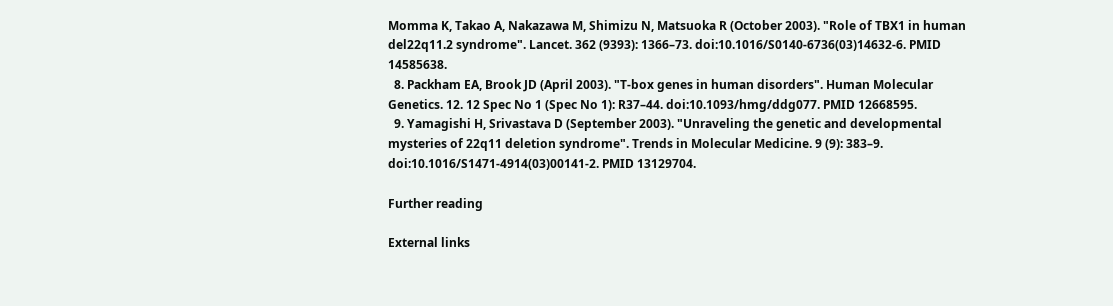Momma K, Takao A, Nakazawa M, Shimizu N, Matsuoka R (October 2003). "Role of TBX1 in human del22q11.2 syndrome". Lancet. 362 (9393): 1366–73. doi:10.1016/S0140-6736(03)14632-6. PMID 14585638.
  8. Packham EA, Brook JD (April 2003). "T-box genes in human disorders". Human Molecular Genetics. 12. 12 Spec No 1 (Spec No 1): R37–44. doi:10.1093/hmg/ddg077. PMID 12668595.
  9. Yamagishi H, Srivastava D (September 2003). "Unraveling the genetic and developmental mysteries of 22q11 deletion syndrome". Trends in Molecular Medicine. 9 (9): 383–9. doi:10.1016/S1471-4914(03)00141-2. PMID 13129704.

Further reading

External links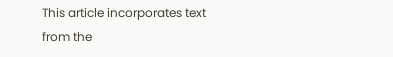This article incorporates text from the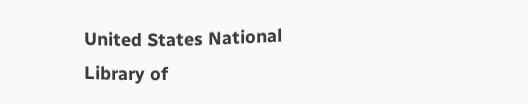United States National Library of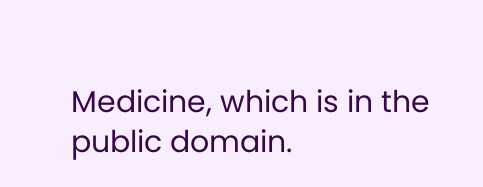Medicine, which is in the public domain.